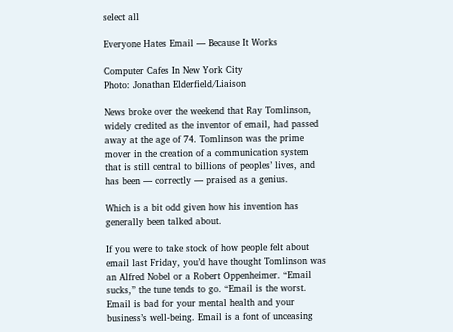select all

Everyone Hates Email — Because It Works

Computer Cafes In New York City
Photo: Jonathan Elderfield/Liaison

News broke over the weekend that Ray Tomlinson, widely credited as the inventor of email, had passed away at the age of 74. Tomlinson was the prime mover in the creation of a communication system that is still central to billions of peoples’ lives, and has been — correctly — praised as a genius.

Which is a bit odd given how his invention has generally been talked about.

If you were to take stock of how people felt about email last Friday, you’d have thought Tomlinson was an Alfred Nobel or a Robert Oppenheimer. “Email sucks,” the tune tends to go. “Email is the worst. Email is bad for your mental health and your business’s well-being. Email is a font of unceasing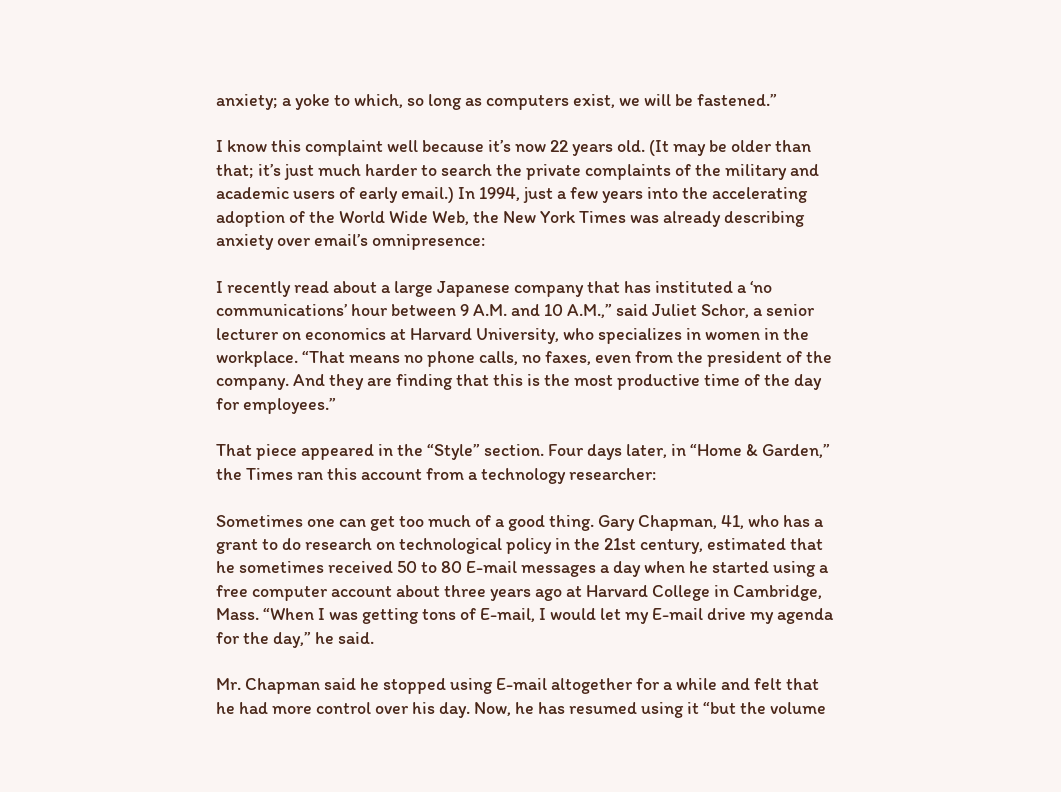anxiety; a yoke to which, so long as computers exist, we will be fastened.”

I know this complaint well because it’s now 22 years old. (It may be older than that; it’s just much harder to search the private complaints of the military and academic users of early email.) In 1994, just a few years into the accelerating adoption of the World Wide Web, the New York Times was already describing anxiety over email’s omnipresence:

I recently read about a large Japanese company that has instituted a ‘no communications’ hour between 9 A.M. and 10 A.M.,” said Juliet Schor, a senior lecturer on economics at Harvard University, who specializes in women in the workplace. “That means no phone calls, no faxes, even from the president of the company. And they are finding that this is the most productive time of the day for employees.”

That piece appeared in the “Style” section. Four days later, in “Home & Garden,” the Times ran this account from a technology researcher:

Sometimes one can get too much of a good thing. Gary Chapman, 41, who has a grant to do research on technological policy in the 21st century, estimated that he sometimes received 50 to 80 E-mail messages a day when he started using a free computer account about three years ago at Harvard College in Cambridge, Mass. “When I was getting tons of E-mail, I would let my E-mail drive my agenda for the day,” he said.

Mr. Chapman said he stopped using E-mail altogether for a while and felt that he had more control over his day. Now, he has resumed using it “but the volume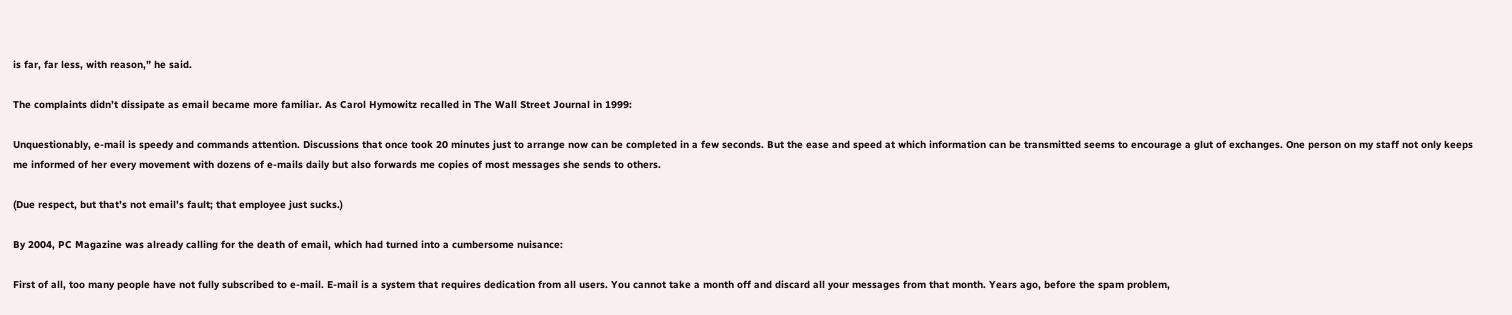is far, far less, with reason,” he said.

The complaints didn’t dissipate as email became more familiar. As Carol Hymowitz recalled in The Wall Street Journal in 1999:

Unquestionably, e-mail is speedy and commands attention. Discussions that once took 20 minutes just to arrange now can be completed in a few seconds. But the ease and speed at which information can be transmitted seems to encourage a glut of exchanges. One person on my staff not only keeps me informed of her every movement with dozens of e-mails daily but also forwards me copies of most messages she sends to others.

(Due respect, but that’s not email’s fault; that employee just sucks.)

By 2004, PC Magazine was already calling for the death of email, which had turned into a cumbersome nuisance:

First of all, too many people have not fully subscribed to e-mail. E-mail is a system that requires dedication from all users. You cannot take a month off and discard all your messages from that month. Years ago, before the spam problem,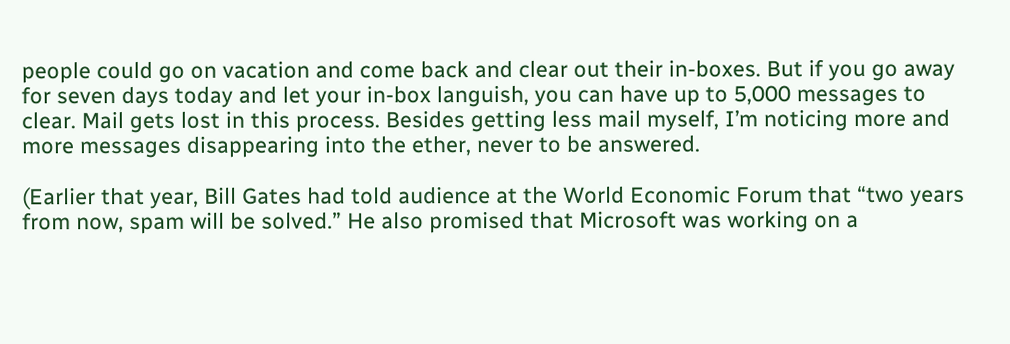people could go on vacation and come back and clear out their in-boxes. But if you go away for seven days today and let your in-box languish, you can have up to 5,000 messages to clear. Mail gets lost in this process. Besides getting less mail myself, I’m noticing more and more messages disappearing into the ether, never to be answered.

(Earlier that year, Bill Gates had told audience at the World Economic Forum that “two years from now, spam will be solved.” He also promised that Microsoft was working on a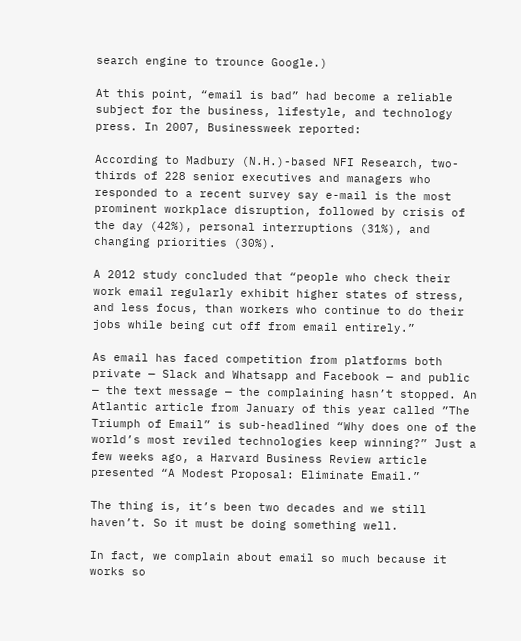search engine to trounce Google.)

At this point, “email is bad” had become a reliable subject for the business, lifestyle, and technology press. In 2007, Businessweek reported:

According to Madbury (N.H.)-based NFI Research, two-thirds of 228 senior executives and managers who responded to a recent survey say e-mail is the most prominent workplace disruption, followed by crisis of the day (42%), personal interruptions (31%), and changing priorities (30%).

A 2012 study concluded that “people who check their work email regularly exhibit higher states of stress, and less focus, than workers who continue to do their jobs while being cut off from email entirely.”

As email has faced competition from platforms both private — Slack and Whatsapp and Facebook — and public — the text message — the complaining hasn’t stopped. An Atlantic article from January of this year called ”The Triumph of Email” is sub-headlined “Why does one of the world’s most reviled technologies keep winning?” Just a few weeks ago, a Harvard Business Review article presented “A Modest Proposal: Eliminate Email.”

The thing is, it’s been two decades and we still haven’t. So it must be doing something well.

In fact, we complain about email so much because it works so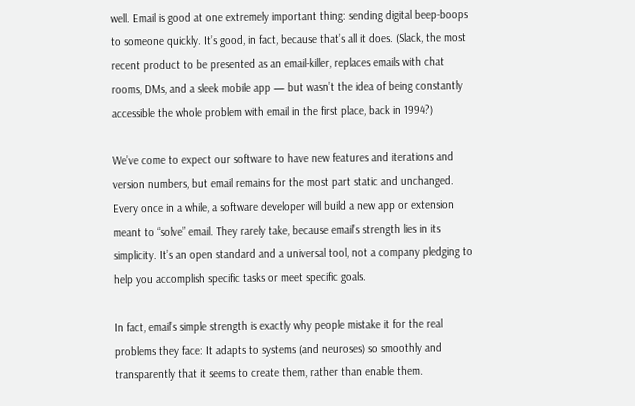well. Email is good at one extremely important thing: sending digital beep-boops to someone quickly. It’s good, in fact, because that’s all it does. (Slack, the most recent product to be presented as an email-killer, replaces emails with chat rooms, DMs, and a sleek mobile app — but wasn’t the idea of being constantly accessible the whole problem with email in the first place, back in 1994?)

We’ve come to expect our software to have new features and iterations and version numbers, but email remains for the most part static and unchanged. Every once in a while, a software developer will build a new app or extension meant to “solve” email. They rarely take, because email’s strength lies in its simplicity. It’s an open standard and a universal tool, not a company pledging to help you accomplish specific tasks or meet specific goals.

In fact, email’s simple strength is exactly why people mistake it for the real problems they face: It adapts to systems (and neuroses) so smoothly and transparently that it seems to create them, rather than enable them.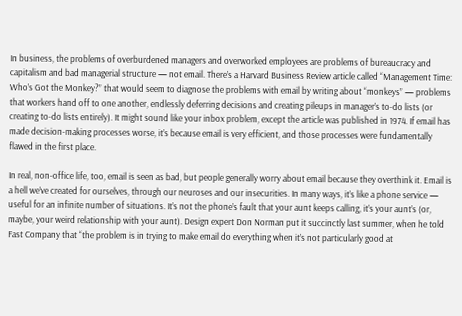In business, the problems of overburdened managers and overworked employees are problems of bureaucracy and capitalism and bad managerial structure — not email. There’s a Harvard Business Review article called “Management Time: Who’s Got the Monkey?” that would seem to diagnose the problems with email by writing about “monkeys” — problems that workers hand off to one another, endlessly deferring decisions and creating pileups in manager’s to-do lists (or creating to-do lists entirely). It might sound like your inbox problem, except the article was published in 1974. If email has made decision-making processes worse, it’s because email is very efficient, and those processes were fundamentally flawed in the first place.

In real, non-office life, too, email is seen as bad, but people generally worry about email because they overthink it. Email is a hell we’ve created for ourselves, through our neuroses and our insecurities. In many ways, it’s like a phone service — useful for an infinite number of situations. It’s not the phone’s fault that your aunt keeps calling, it’s your aunt’s (or, maybe, your weird relationship with your aunt). Design expert Don Norman put it succinctly last summer, when he told Fast Company that “the problem is in trying to make email do everything when it’s not particularly good at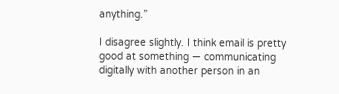anything.”

I disagree slightly. I think email is pretty good at something — communicating digitally with another person in an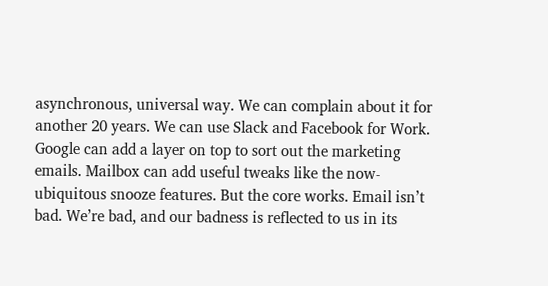asynchronous, universal way. We can complain about it for another 20 years. We can use Slack and Facebook for Work. Google can add a layer on top to sort out the marketing emails. Mailbox can add useful tweaks like the now-ubiquitous snooze features. But the core works. Email isn’t bad. We’re bad, and our badness is reflected to us in its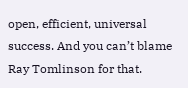open, efficient, universal success. And you can’t blame Ray Tomlinson for that.